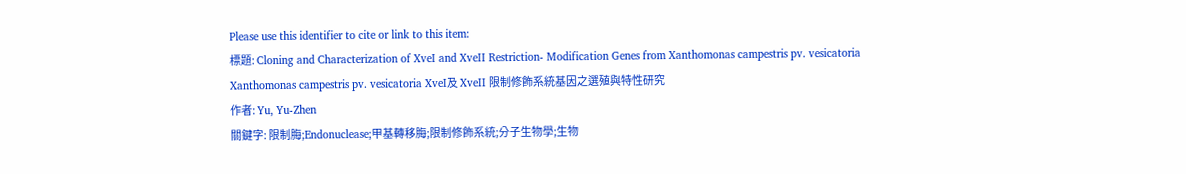Please use this identifier to cite or link to this item:
標題: Cloning and Characterization of XveI and XveII Restriction- Modification Genes from Xanthomonas campestris pv. vesicatoria
Xanthomonas campestris pv. vesicatoria XveI及 XveII 限制修飾系統基因之選殖與特性研究
作者: Yu, Yu-Zhen
關鍵字: 限制脢;Endonuclease;甲基轉移脢;限制修飾系統;分子生物學;生物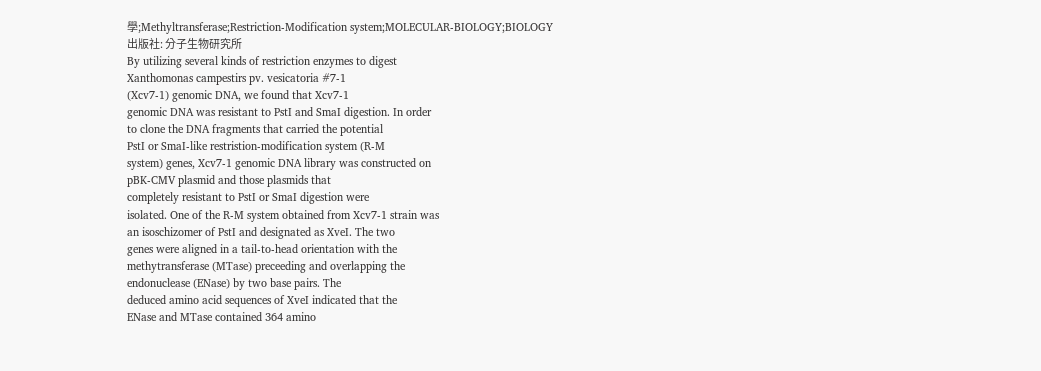學;Methyltransferase;Restriction-Modification system;MOLECULAR-BIOLOGY;BIOLOGY
出版社: 分子生物研究所
By utilizing several kinds of restriction enzymes to digest
Xanthomonas campestirs pv. vesicatoria #7-1
(Xcv7-1) genomic DNA, we found that Xcv7-1
genomic DNA was resistant to PstI and SmaI digestion. In order
to clone the DNA fragments that carried the potential
PstI or SmaI-like restristion-modification system (R-M
system) genes, Xcv7-1 genomic DNA library was constructed on
pBK-CMV plasmid and those plasmids that
completely resistant to PstI or SmaI digestion were
isolated. One of the R-M system obtained from Xcv7-1 strain was
an isoschizomer of PstI and designated as XveI. The two
genes were aligned in a tail-to-head orientation with the
methytransferase (MTase) preceeding and overlapping the
endonuclease (ENase) by two base pairs. The
deduced amino acid sequences of XveI indicated that the
ENase and MTase contained 364 amino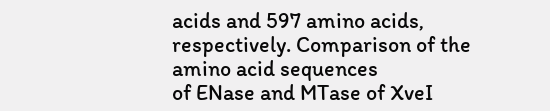acids and 597 amino acids,
respectively. Comparison of the amino acid sequences
of ENase and MTase of XveI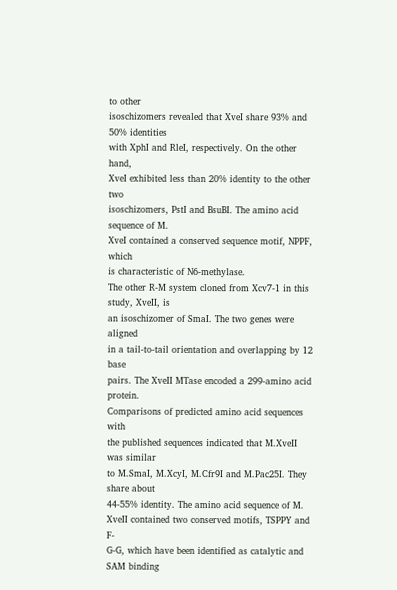to other
isoschizomers revealed that XveI share 93% and 50% identities
with XphI and RleI, respectively. On the other hand,
XveI exhibited less than 20% identity to the other two
isoschizomers, PstI and BsuBI. The amino acid sequence of M.
XveI contained a conserved sequence motif, NPPF, which
is characteristic of N6-methylase.
The other R-M system cloned from Xcv7-1 in this study, XveII, is
an isoschizomer of SmaI. The two genes were aligned
in a tail-to-tail orientation and overlapping by 12 base
pairs. The XveII MTase encoded a 299-amino acid protein.
Comparisons of predicted amino acid sequences with
the published sequences indicated that M.XveII was similar
to M.SmaI, M.XcyI, M.Cfr9I and M.Pac25I. They share about
44-55% identity. The amino acid sequence of M.
XveII contained two conserved motifs, TSPPY and F-
G-G, which have been identified as catalytic and SAM binding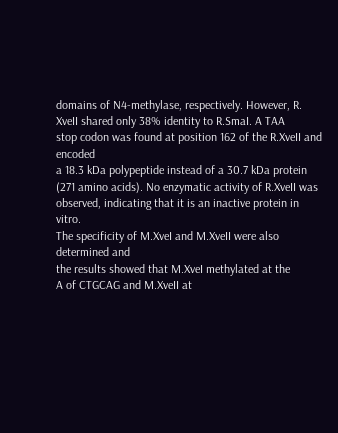domains of N4-methylase, respectively. However, R.
XveII shared only 38% identity to R.SmaI. A TAA
stop codon was found at position 162 of the R.XveII and encoded
a 18.3 kDa polypeptide instead of a 30.7 kDa protein
(271 amino acids). No enzymatic activity of R.XveII was
observed, indicating that it is an inactive protein in vitro.
The specificity of M.XveI and M.XveII were also determined and
the results showed that M.XveI methylated at the
A of CTGCAG and M.XveII at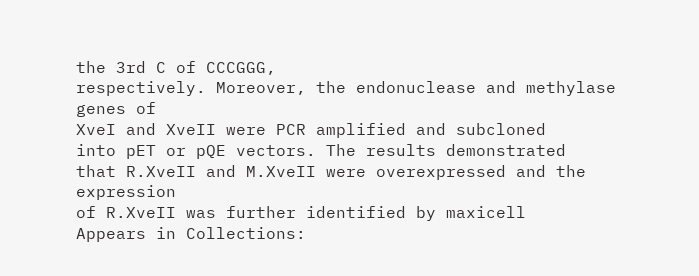the 3rd C of CCCGGG,
respectively. Moreover, the endonuclease and methylase genes of
XveI and XveII were PCR amplified and subcloned
into pET or pQE vectors. The results demonstrated
that R.XveII and M.XveII were overexpressed and the expression
of R.XveII was further identified by maxicell
Appears in Collections: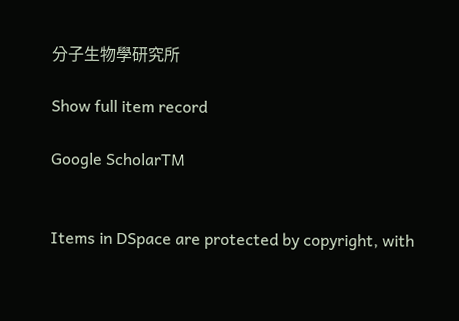分子生物學研究所

Show full item record

Google ScholarTM


Items in DSpace are protected by copyright, with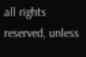all rights reserved, unless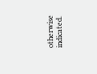otherwise indicated.